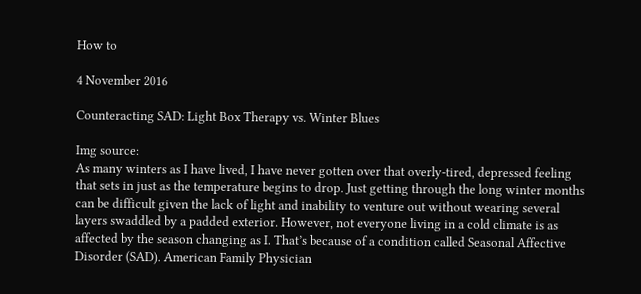How to

4 November 2016

Counteracting SAD: Light Box Therapy vs. Winter Blues

Img source:
As many winters as I have lived, I have never gotten over that overly-tired, depressed feeling that sets in just as the temperature begins to drop. Just getting through the long winter months can be difficult given the lack of light and inability to venture out without wearing several layers swaddled by a padded exterior. However, not everyone living in a cold climate is as affected by the season changing as I. That’s because of a condition called Seasonal Affective Disorder (SAD). American Family Physician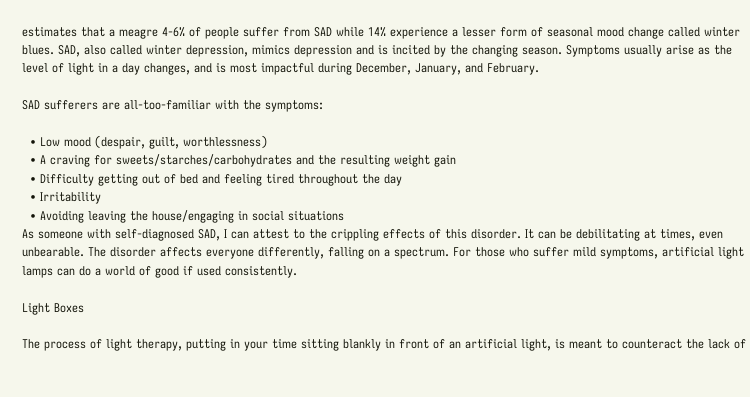estimates that a meagre 4-6% of people suffer from SAD while 14% experience a lesser form of seasonal mood change called winter blues. SAD, also called winter depression, mimics depression and is incited by the changing season. Symptoms usually arise as the level of light in a day changes, and is most impactful during December, January, and February.

SAD sufferers are all-too-familiar with the symptoms:

  • Low mood (despair, guilt, worthlessness)
  • A craving for sweets/starches/carbohydrates and the resulting weight gain
  • Difficulty getting out of bed and feeling tired throughout the day
  • Irritability
  • Avoiding leaving the house/engaging in social situations
As someone with self-diagnosed SAD, I can attest to the crippling effects of this disorder. It can be debilitating at times, even unbearable. The disorder affects everyone differently, falling on a spectrum. For those who suffer mild symptoms, artificial light lamps can do a world of good if used consistently.

Light Boxes

The process of light therapy, putting in your time sitting blankly in front of an artificial light, is meant to counteract the lack of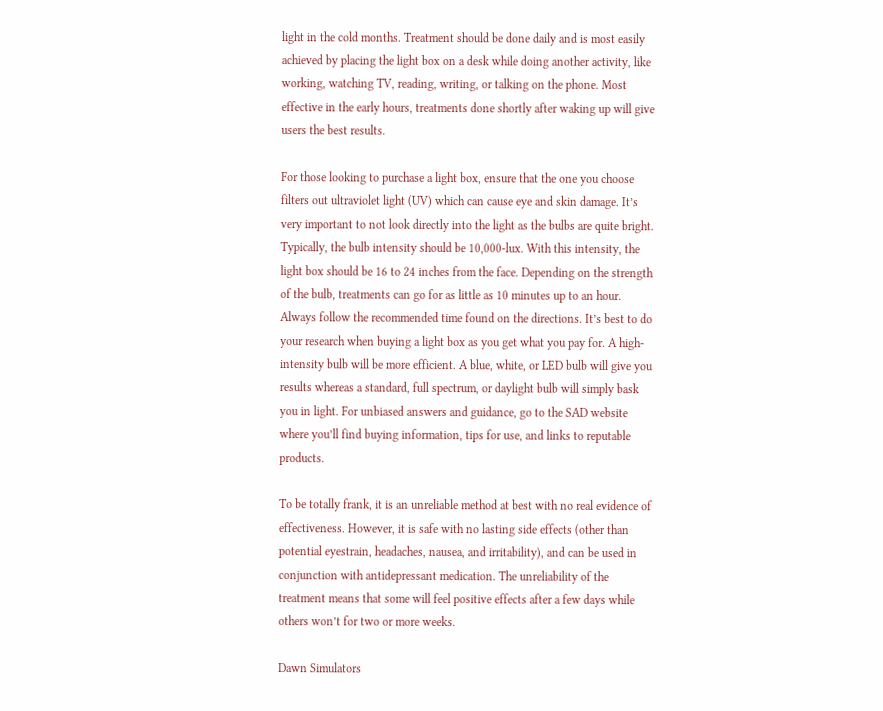light in the cold months. Treatment should be done daily and is most easily achieved by placing the light box on a desk while doing another activity, like working, watching TV, reading, writing, or talking on the phone. Most effective in the early hours, treatments done shortly after waking up will give users the best results.

For those looking to purchase a light box, ensure that the one you choose filters out ultraviolet light (UV) which can cause eye and skin damage. It’s very important to not look directly into the light as the bulbs are quite bright. Typically, the bulb intensity should be 10,000-lux. With this intensity, the light box should be 16 to 24 inches from the face. Depending on the strength of the bulb, treatments can go for as little as 10 minutes up to an hour. Always follow the recommended time found on the directions. It’s best to do your research when buying a light box as you get what you pay for. A high-intensity bulb will be more efficient. A blue, white, or LED bulb will give you results whereas a standard, full spectrum, or daylight bulb will simply bask you in light. For unbiased answers and guidance, go to the SAD website where you’ll find buying information, tips for use, and links to reputable products.

To be totally frank, it is an unreliable method at best with no real evidence of effectiveness. However, it is safe with no lasting side effects (other than potential eyestrain, headaches, nausea, and irritability), and can be used in conjunction with antidepressant medication. The unreliability of the treatment means that some will feel positive effects after a few days while others won’t for two or more weeks.

Dawn Simulators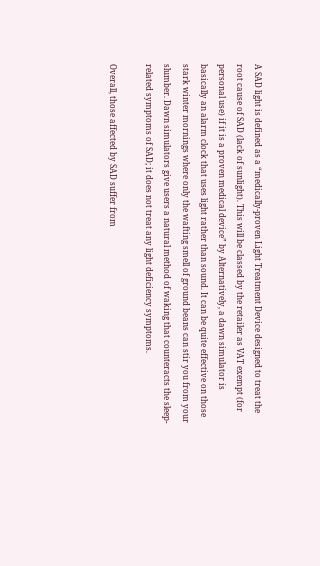A SAD light is defined as a “medically-proven Light Treatment Device designed to treat the root cause of SAD (lack of sunlight). This will be classed by the retailer as VAT exempt (for personal use) if it is a proven medical device” by Alternatively, a dawn simulator is basically an alarm clock that uses light rather than sound. It can be quite effective on those stark winter mornings where only the wafting smell of ground beans can stir you from your slumber. Dawn simulators give users a natural method of waking that counteracts the sleep-related symptoms of SAD; it does not treat any light deficiency symptoms.

Overall, those affected by SAD suffer from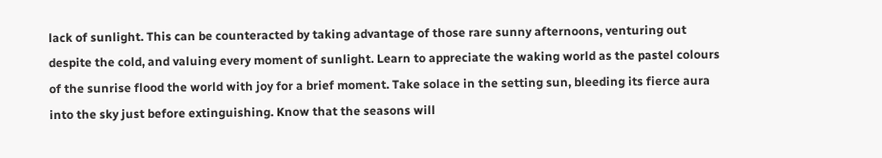lack of sunlight. This can be counteracted by taking advantage of those rare sunny afternoons, venturing out despite the cold, and valuing every moment of sunlight. Learn to appreciate the waking world as the pastel colours of the sunrise flood the world with joy for a brief moment. Take solace in the setting sun, bleeding its fierce aura into the sky just before extinguishing. Know that the seasons will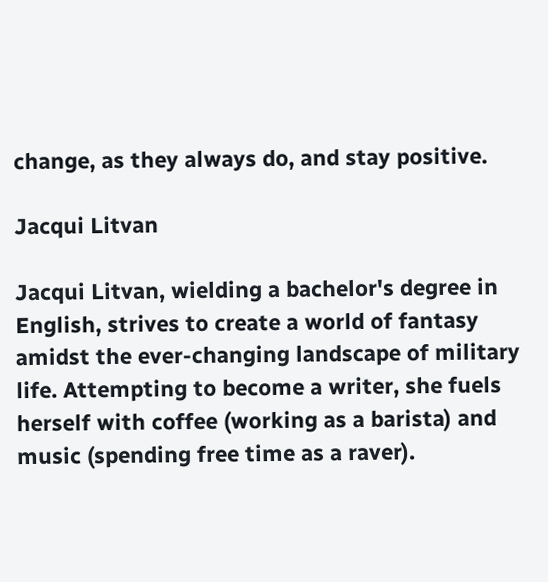change, as they always do, and stay positive.

Jacqui Litvan

Jacqui Litvan, wielding a bachelor's degree in English, strives to create a world of fantasy amidst the ever-changing landscape of military life. Attempting to become a writer, she fuels herself with coffee (working as a barista) and music (spending free time as a raver).